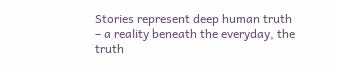Stories represent deep human truth – a reality beneath the everyday, the truth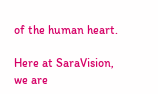of the human heart.

Here at SaraVision, we are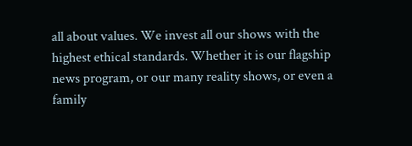all about values. We invest all our shows with the highest ethical standards. Whether it is our flagship news program, or our many reality shows, or even a family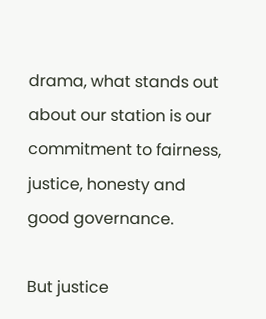drama, what stands out about our station is our commitment to fairness, justice, honesty and good governance.

But justice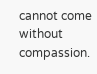cannot come without compassion.